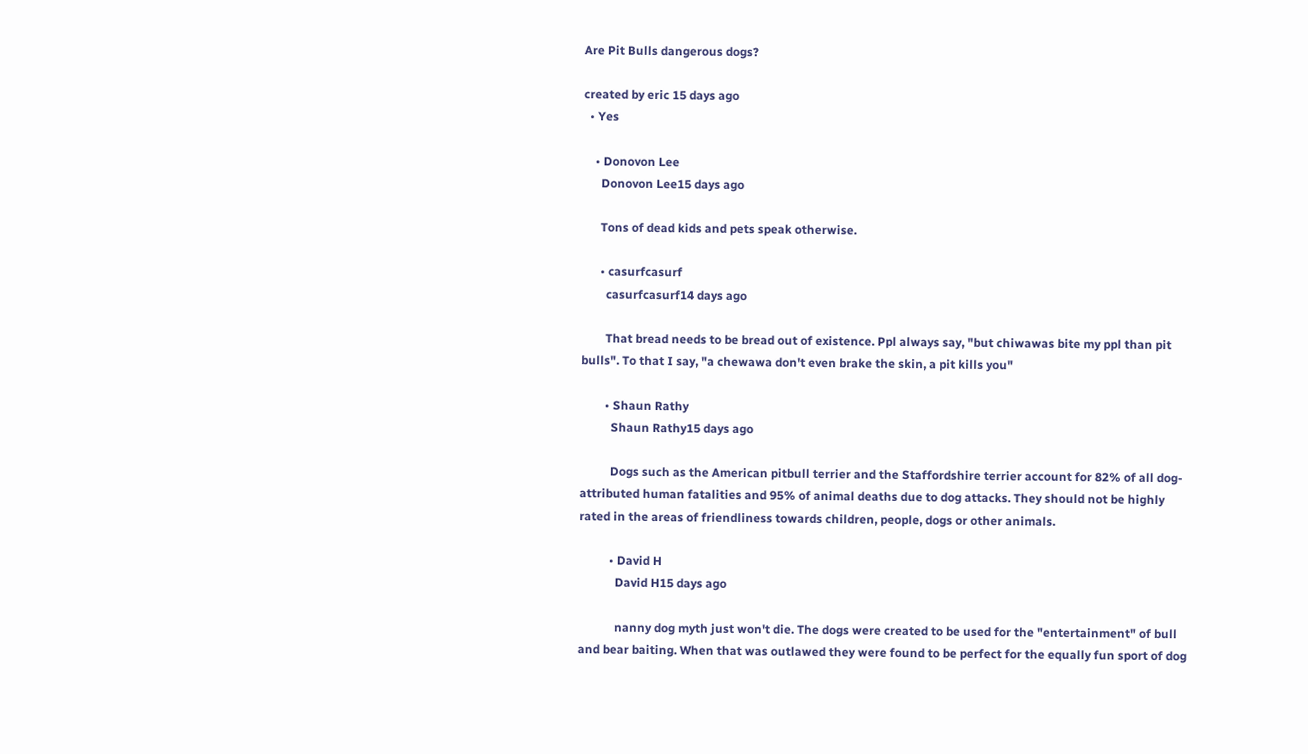Are Pit Bulls dangerous dogs?

created by eric 15 days ago
  • Yes

    • Donovon Lee
      Donovon Lee15 days ago

      Tons of dead kids and pets speak otherwise.

      • casurfcasurf
        casurfcasurf14 days ago

        That bread needs to be bread out of existence. Ppl always say, "but chiwawas bite my ppl than pit bulls". To that I say, "a chewawa don't even brake the skin, a pit kills you"

        • Shaun Rathy
          Shaun Rathy15 days ago

          Dogs such as the American pitbull terrier and the Staffordshire terrier account for 82% of all dog-attributed human fatalities and 95% of animal deaths due to dog attacks. They should not be highly rated in the areas of friendliness towards children, people, dogs or other animals.

          • David H
            David H15 days ago

            nanny dog myth just won't die. The dogs were created to be used for the "entertainment" of bull and bear baiting. When that was outlawed they were found to be perfect for the equally fun sport of dog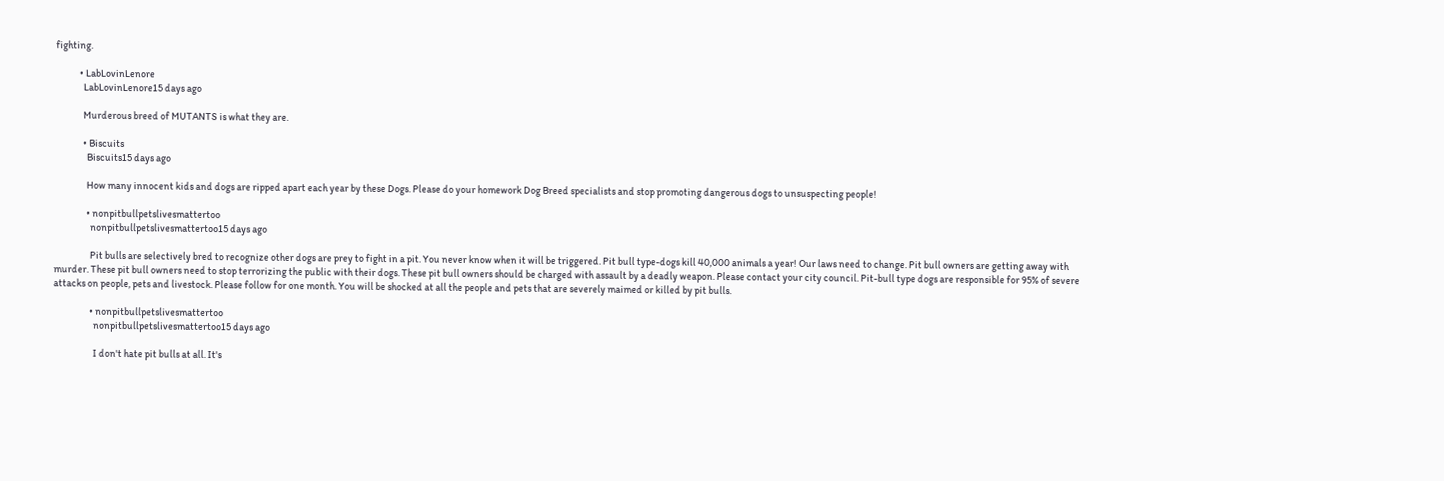fighting.

            • LabLovinLenore
              LabLovinLenore15 days ago

              Murderous breed of MUTANTS is what they are.

              • Biscuits
                Biscuits15 days ago

                How many innocent kids and dogs are ripped apart each year by these Dogs. Please do your homework Dog Breed specialists and stop promoting dangerous dogs to unsuspecting people!

                • nonpitbullpetslivesmattertoo
                  nonpitbullpetslivesmattertoo15 days ago

                  Pit bulls are selectively bred to recognize other dogs are prey to fight in a pit. You never know when it will be triggered. Pit bull type-dogs kill 40,000 animals a year! Our laws need to change. Pit bull owners are getting away with murder. These pit bull owners need to stop terrorizing the public with their dogs. These pit bull owners should be charged with assault by a deadly weapon. Please contact your city council. Pit-bull type dogs are responsible for 95% of severe attacks on people, pets and livestock. Please follow for one month. You will be shocked at all the people and pets that are severely maimed or killed by pit bulls.

                  • nonpitbullpetslivesmattertoo
                    nonpitbullpetslivesmattertoo15 days ago

                    I don't hate pit bulls at all. It's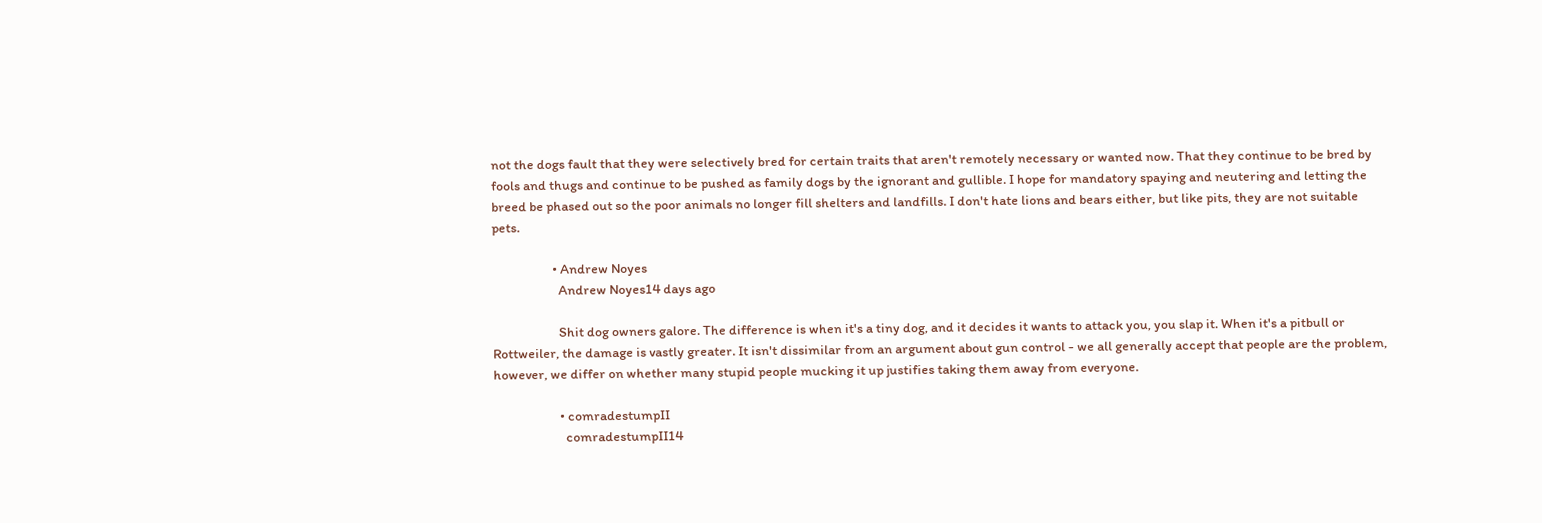not the dogs fault that they were selectively bred for certain traits that aren't remotely necessary or wanted now. That they continue to be bred by fools and thugs and continue to be pushed as family dogs by the ignorant and gullible. I hope for mandatory spaying and neutering and letting the breed be phased out so the poor animals no longer fill shelters and landfills. I don't hate lions and bears either, but like pits, they are not suitable pets.

                    • Andrew Noyes
                      Andrew Noyes14 days ago

                      Shit dog owners galore. The difference is when it's a tiny dog, and it decides it wants to attack you, you slap it. When it's a pitbull or Rottweiler, the damage is vastly greater. It isn't dissimilar from an argument about gun control - we all generally accept that people are the problem, however, we differ on whether many stupid people mucking it up justifies taking them away from everyone.

                      • comradestumpII
                        comradestumpII14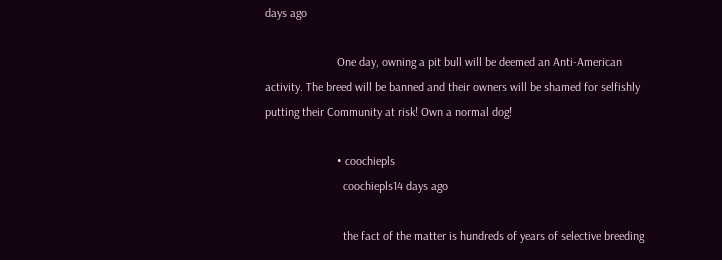days ago

                        One day, owning a pit bull will be deemed an Anti-American activity. The breed will be banned and their owners will be shamed for selfishly putting their Community at risk! Own a normal dog!

                        • coochiepls
                          coochiepls14 days ago

                          the fact of the matter is hundreds of years of selective breeding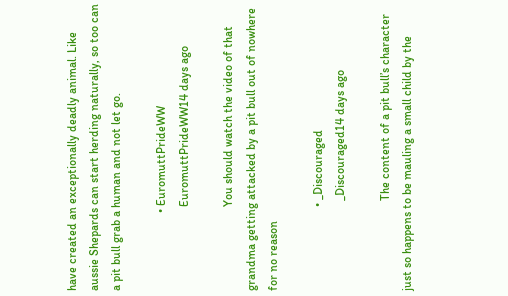have created an exceptionally deadly animal. Like aussie Shepards can start herding naturally, so too can a pit bull grab a human and not let go.

                          • EuromuttPrideWW
                            EuromuttPrideWW14 days ago

                            You should watch the video of that grandma getting attacked by a pit bull out of nowhere for no reason

                            • _Discouraged
                              _Discouraged14 days ago

                              The content of a pit bull’s character just so happens to be mauling a small child by the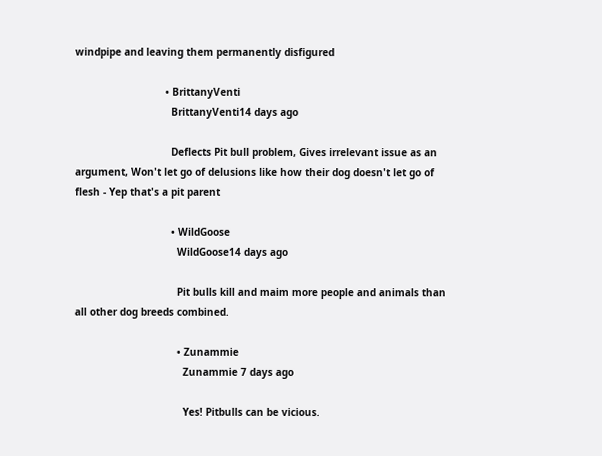windpipe and leaving them permanently disfigured

                              • BrittanyVenti
                                BrittanyVenti14 days ago

                                Deflects Pit bull problem, Gives irrelevant issue as an argument, Won't let go of delusions like how their dog doesn't let go of flesh - Yep that's a pit parent

                                • WildGoose
                                  WildGoose14 days ago

                                  Pit bulls kill and maim more people and animals than all other dog breeds combined.

                                  • Zunammie
                                    Zunammie 7 days ago

                                    Yes! Pitbulls can be vicious.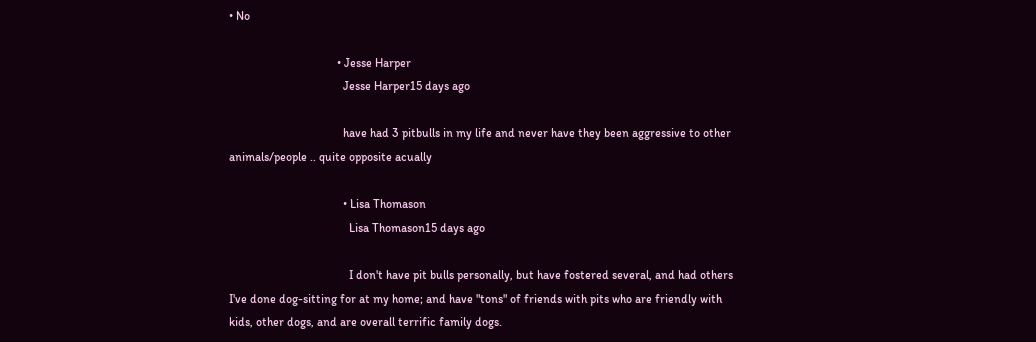• No

                                    • Jesse Harper
                                      Jesse Harper15 days ago

                                      have had 3 pitbulls in my life and never have they been aggressive to other animals/people .. quite opposite acually

                                      • Lisa Thomason
                                        Lisa Thomason15 days ago

                                        I don't have pit bulls personally, but have fostered several, and had others I've done dog-sitting for at my home; and have "tons" of friends with pits who are friendly with kids, other dogs, and are overall terrific family dogs.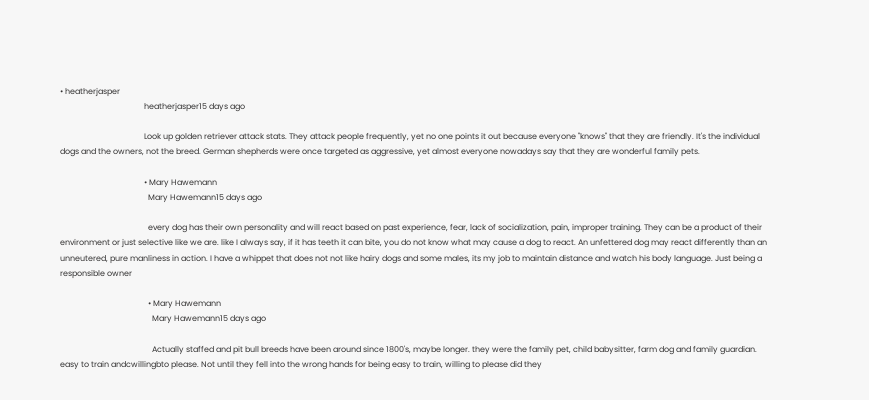• heatherjasper
                                          heatherjasper15 days ago

                                          Look up golden retriever attack stats. They attack people frequently, yet no one points it out because everyone "knows" that they are friendly. It's the individual dogs and the owners, not the breed. German shepherds were once targeted as aggressive, yet almost everyone nowadays say that they are wonderful family pets.

                                          • Mary Hawemann
                                            Mary Hawemann15 days ago

                                            every dog has their own personality and will react based on past experience, fear, lack of socialization, pain, improper training. They can be a product of their environment or just selective like we are. like I always say, if it has teeth it can bite, you do not know what may cause a dog to react. An unfettered dog may react differently than an unneutered, pure manliness in action. I have a whippet that does not not like hairy dogs and some males, its my job to maintain distance and watch his body language. Just being a responsible owner

                                            • Mary Hawemann
                                              Mary Hawemann15 days ago

                                              Actually staffed and pit bull breeds have been around since 1800's, maybe longer. they were the family pet, child babysitter, farm dog and family guardian. easy to train andcwillingbto please. Not until they fell into the wrong hands for being easy to train, willing to please did they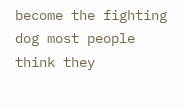become the fighting dog most people think they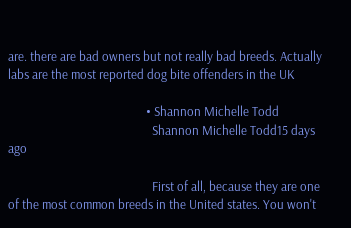are. there are bad owners but not really bad breeds. Actually labs are the most reported dog bite offenders in the UK

                                              • Shannon Michelle Todd
                                                Shannon Michelle Todd15 days ago

                                                First of all, because they are one of the most common breeds in the United states. You won't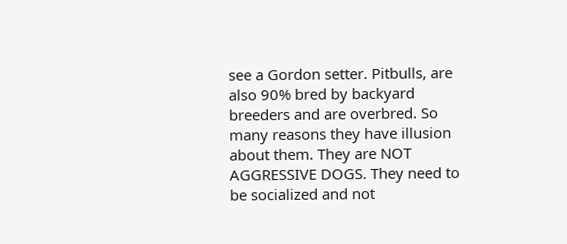see a Gordon setter. Pitbulls, are also 90% bred by backyard breeders and are overbred. So many reasons they have illusion about them. They are NOT AGGRESSIVE DOGS. They need to be socialized and not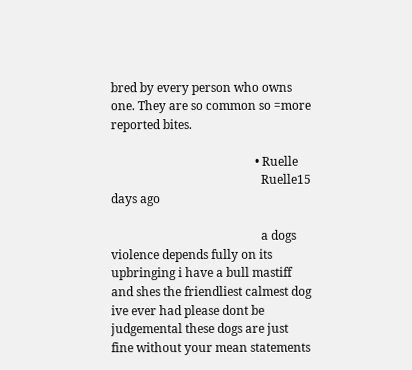bred by every person who owns one. They are so common so =more reported bites.

                                                • Ruelle
                                                  Ruelle15 days ago

                                                  a dogs violence depends fully on its upbringing i have a bull mastiff and shes the friendliest calmest dog ive ever had please dont be judgemental these dogs are just fine without your mean statements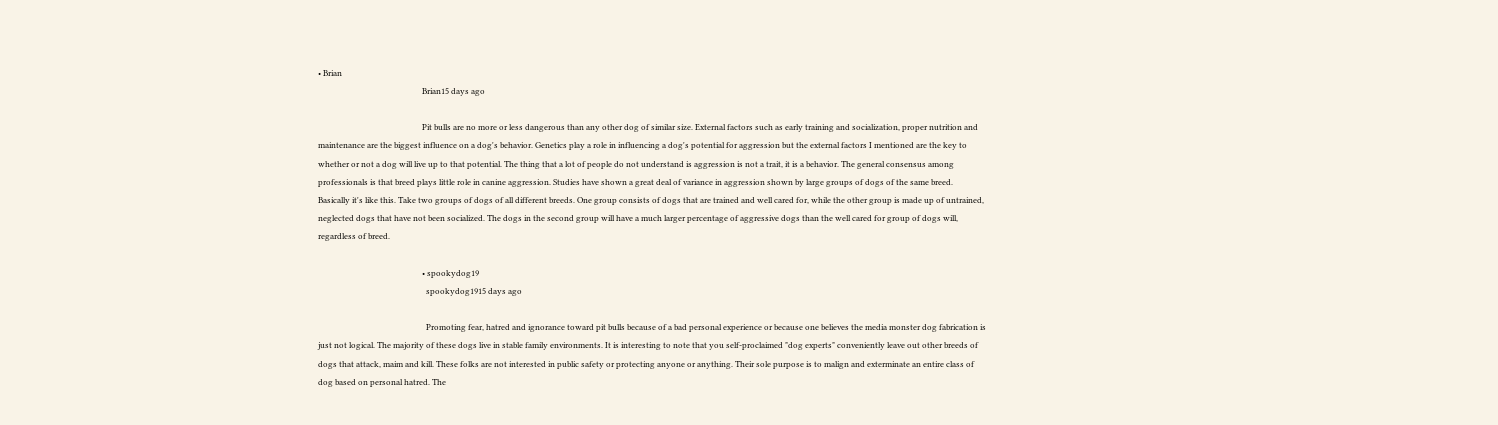• Brian
                                                    Brian15 days ago

                                                    Pit bulls are no more or less dangerous than any other dog of similar size. External factors such as early training and socialization, proper nutrition and maintenance are the biggest influence on a dog's behavior. Genetics play a role in influencing a dog's potential for aggression but the external factors I mentioned are the key to whether or not a dog will live up to that potential. The thing that a lot of people do not understand is aggression is not a trait, it is a behavior. The general consensus among professionals is that breed plays little role in canine aggression. Studies have shown a great deal of variance in aggression shown by large groups of dogs of the same breed. Basically it's like this. Take two groups of dogs of all different breeds. One group consists of dogs that are trained and well cared for, while the other group is made up of untrained, neglected dogs that have not been socialized. The dogs in the second group will have a much larger percentage of aggressive dogs than the well cared for group of dogs will, regardless of breed.

                                                    • spookydog19
                                                      spookydog1915 days ago

                                                      Promoting fear, hatred and ignorance toward pit bulls because of a bad personal experience or because one believes the media monster dog fabrication is just not logical. The majority of these dogs live in stable family environments. It is interesting to note that you self-proclaimed "dog experts" conveniently leave out other breeds of dogs that attack, maim and kill. These folks are not interested in public safety or protecting anyone or anything. Their sole purpose is to malign and exterminate an entire class of dog based on personal hatred. The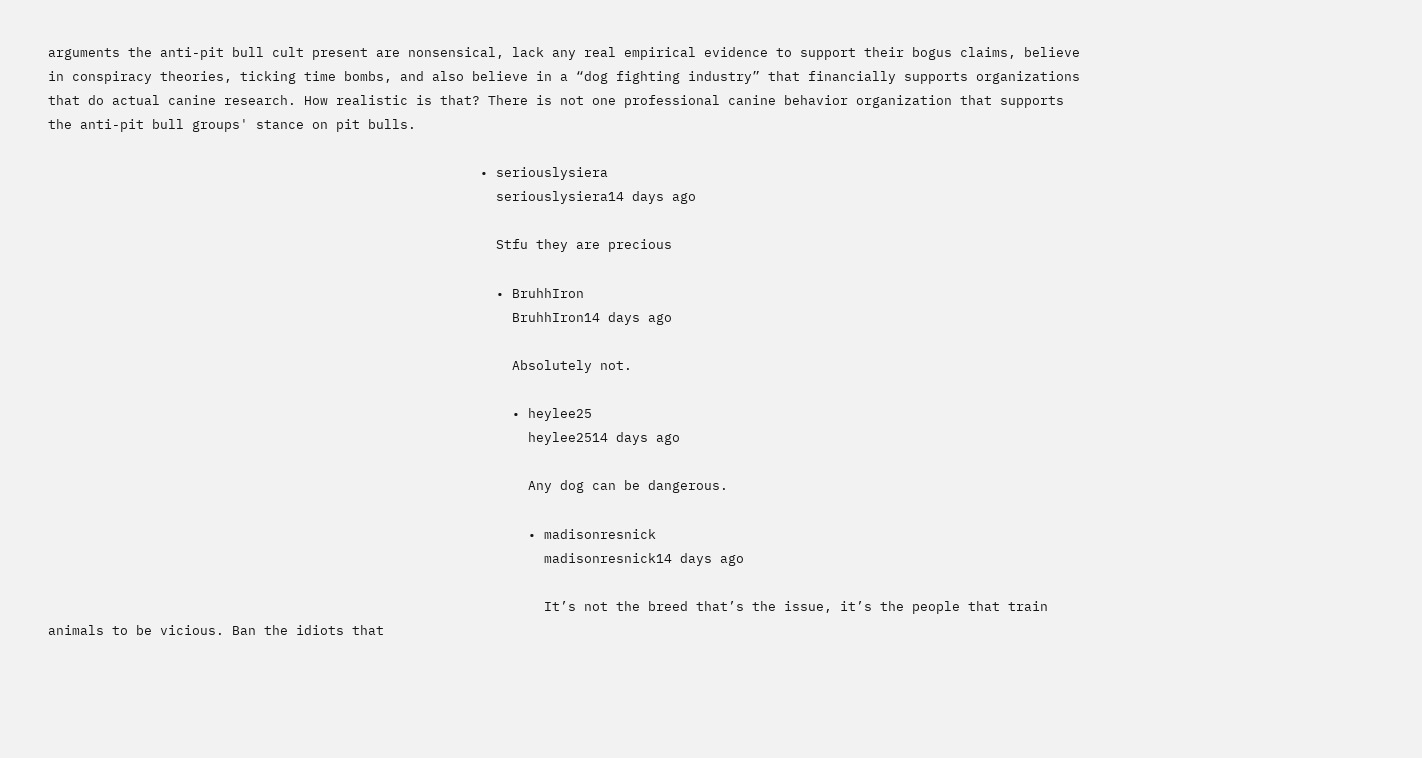arguments the anti-pit bull cult present are nonsensical, lack any real empirical evidence to support their bogus claims, believe in conspiracy theories, ticking time bombs, and also believe in a “dog fighting industry” that financially supports organizations that do actual canine research. How realistic is that? There is not one professional canine behavior organization that supports the anti-pit bull groups' stance on pit bulls.

                                                      • seriouslysiera
                                                        seriouslysiera14 days ago

                                                        Stfu they are precious

                                                        • BruhhIron
                                                          BruhhIron14 days ago

                                                          Absolutely not.

                                                          • heylee25
                                                            heylee2514 days ago

                                                            Any dog can be dangerous.

                                                            • madisonresnick
                                                              madisonresnick14 days ago

                                                              It’s not the breed that’s the issue, it’s the people that train animals to be vicious. Ban the idiots that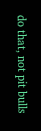do that, not pit bulls